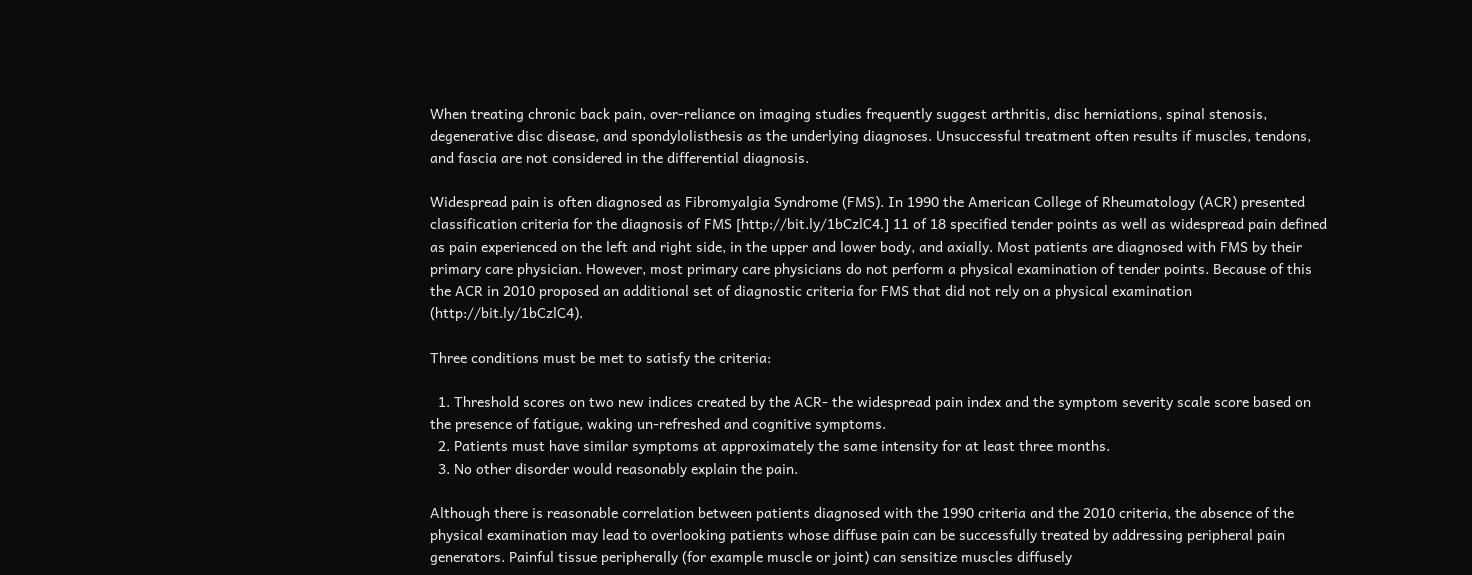When treating chronic back pain, over-reliance on imaging studies frequently suggest arthritis, disc herniations, spinal stenosis, degenerative disc disease, and spondylolisthesis as the underlying diagnoses. Unsuccessful treatment often results if muscles, tendons, and fascia are not considered in the differential diagnosis.

Widespread pain is often diagnosed as Fibromyalgia Syndrome (FMS). In 1990 the American College of Rheumatology (ACR) presented classification criteria for the diagnosis of FMS [http://bit.ly/1bCzlC4.] 11 of 18 specified tender points as well as widespread pain defined as pain experienced on the left and right side, in the upper and lower body, and axially. Most patients are diagnosed with FMS by their primary care physician. However, most primary care physicians do not perform a physical examination of tender points. Because of this the ACR in 2010 proposed an additional set of diagnostic criteria for FMS that did not rely on a physical examination (http://bit.ly/1bCzlC4).

Three conditions must be met to satisfy the criteria:

  1. Threshold scores on two new indices created by the ACR- the widespread pain index and the symptom severity scale score based on the presence of fatigue, waking un-refreshed and cognitive symptoms.
  2. Patients must have similar symptoms at approximately the same intensity for at least three months.
  3. No other disorder would reasonably explain the pain.

Although there is reasonable correlation between patients diagnosed with the 1990 criteria and the 2010 criteria, the absence of the physical examination may lead to overlooking patients whose diffuse pain can be successfully treated by addressing peripheral pain generators. Painful tissue peripherally (for example muscle or joint) can sensitize muscles diffusely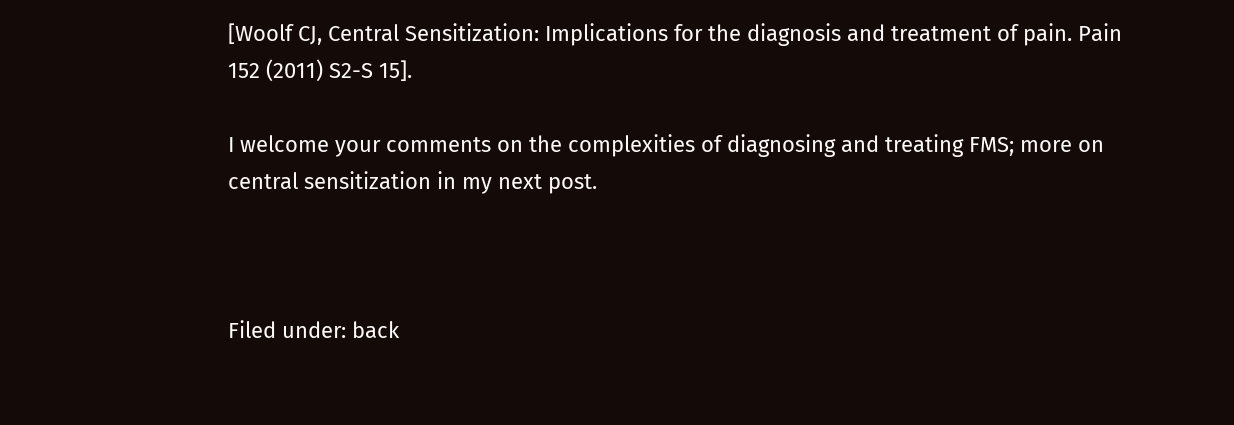[Woolf CJ, Central Sensitization: Implications for the diagnosis and treatment of pain. Pain 152 (2011) S2-S 15].

I welcome your comments on the complexities of diagnosing and treating FMS; more on central sensitization in my next post.



Filed under: back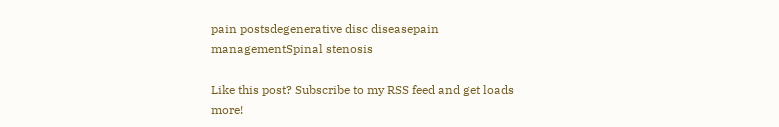pain postsdegenerative disc diseasepain managementSpinal stenosis

Like this post? Subscribe to my RSS feed and get loads more!